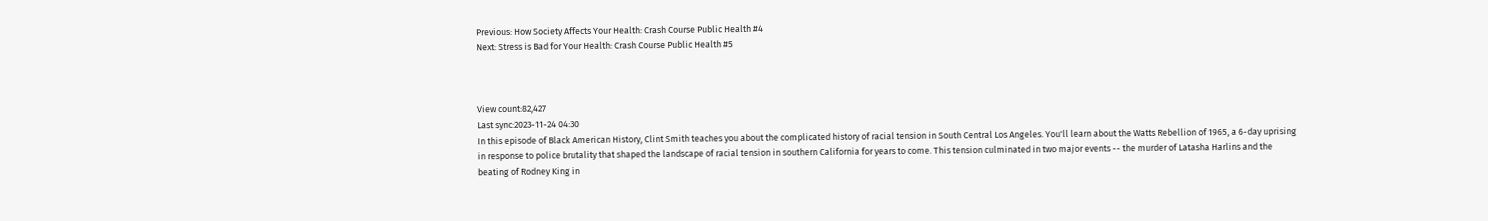Previous: How Society Affects Your Health: Crash Course Public Health #4
Next: Stress is Bad for Your Health: Crash Course Public Health #5



View count:82,427
Last sync:2023-11-24 04:30
In this episode of Black American History, Clint Smith teaches you about the complicated history of racial tension in South Central Los Angeles. You'll learn about the Watts Rebellion of 1965, a 6-day uprising in response to police brutality that shaped the landscape of racial tension in southern California for years to come. This tension culminated in two major events -- the murder of Latasha Harlins and the beating of Rodney King in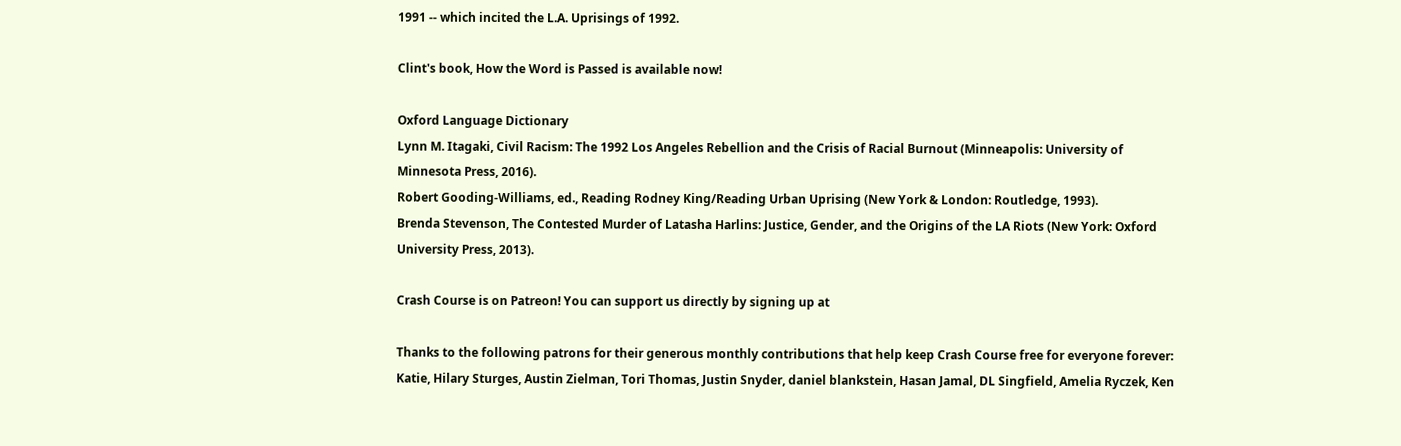1991 -- which incited the L.A. Uprisings of 1992.

Clint's book, How the Word is Passed is available now!

Oxford Language Dictionary
Lynn M. Itagaki, Civil Racism: The 1992 Los Angeles Rebellion and the Crisis of Racial Burnout (Minneapolis: University of Minnesota Press, 2016).
Robert Gooding-Williams, ed., Reading Rodney King/Reading Urban Uprising (New York & London: Routledge, 1993).
Brenda Stevenson, The Contested Murder of Latasha Harlins: Justice, Gender, and the Origins of the LA Riots (New York: Oxford University Press, 2013).

Crash Course is on Patreon! You can support us directly by signing up at

Thanks to the following patrons for their generous monthly contributions that help keep Crash Course free for everyone forever:
Katie, Hilary Sturges, Austin Zielman, Tori Thomas, Justin Snyder, daniel blankstein, Hasan Jamal, DL Singfield, Amelia Ryczek, Ken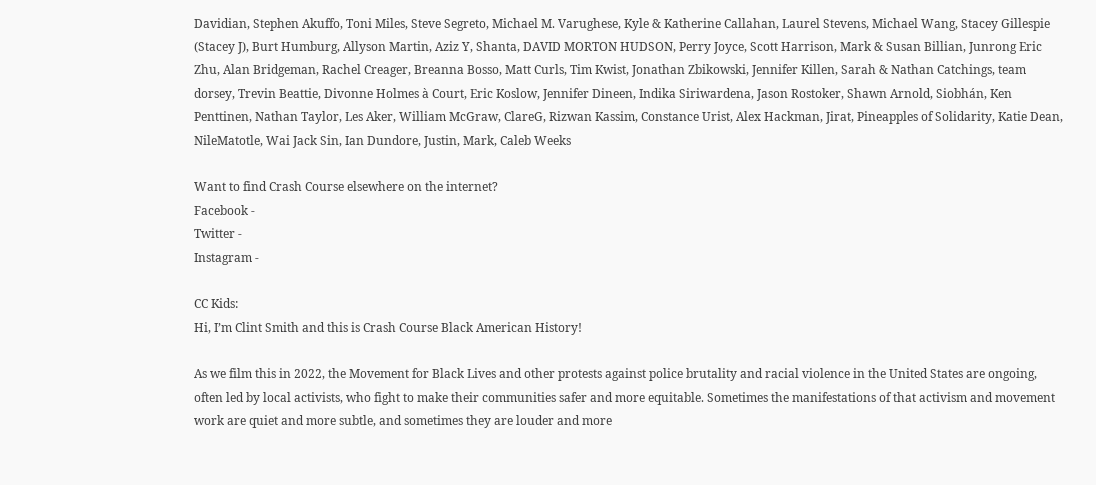Davidian, Stephen Akuffo, Toni Miles, Steve Segreto, Michael M. Varughese, Kyle & Katherine Callahan, Laurel Stevens, Michael Wang, Stacey Gillespie (Stacey J), Burt Humburg, Allyson Martin, Aziz Y, Shanta, DAVID MORTON HUDSON, Perry Joyce, Scott Harrison, Mark & Susan Billian, Junrong Eric Zhu, Alan Bridgeman, Rachel Creager, Breanna Bosso, Matt Curls, Tim Kwist, Jonathan Zbikowski, Jennifer Killen, Sarah & Nathan Catchings, team dorsey, Trevin Beattie, Divonne Holmes à Court, Eric Koslow, Jennifer Dineen, Indika Siriwardena, Jason Rostoker, Shawn Arnold, Siobhán, Ken Penttinen, Nathan Taylor, Les Aker, William McGraw, ClareG, Rizwan Kassim, Constance Urist, Alex Hackman, Jirat, Pineapples of Solidarity, Katie Dean, NileMatotle, Wai Jack Sin, Ian Dundore, Justin, Mark, Caleb Weeks

Want to find Crash Course elsewhere on the internet?
Facebook -
Twitter -
Instagram -

CC Kids:
Hi, I’m Clint Smith and this is Crash Course Black American History!

As we film this in 2022, the Movement for Black Lives and other protests against police brutality and racial violence in the United States are ongoing, often led by local activists, who fight to make their communities safer and more equitable. Sometimes the manifestations of that activism and movement work are quiet and more subtle, and sometimes they are louder and more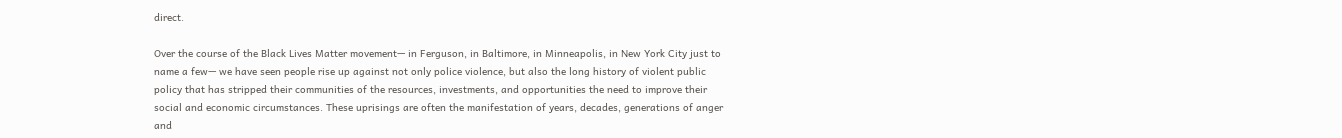direct.

Over the course of the Black Lives Matter movement— in Ferguson, in Baltimore, in Minneapolis, in New York City just to name a few— we have seen people rise up against not only police violence, but also the long history of violent public policy that has stripped their communities of the resources, investments, and opportunities the need to improve their social and economic circumstances. These uprisings are often the manifestation of years, decades, generations of anger and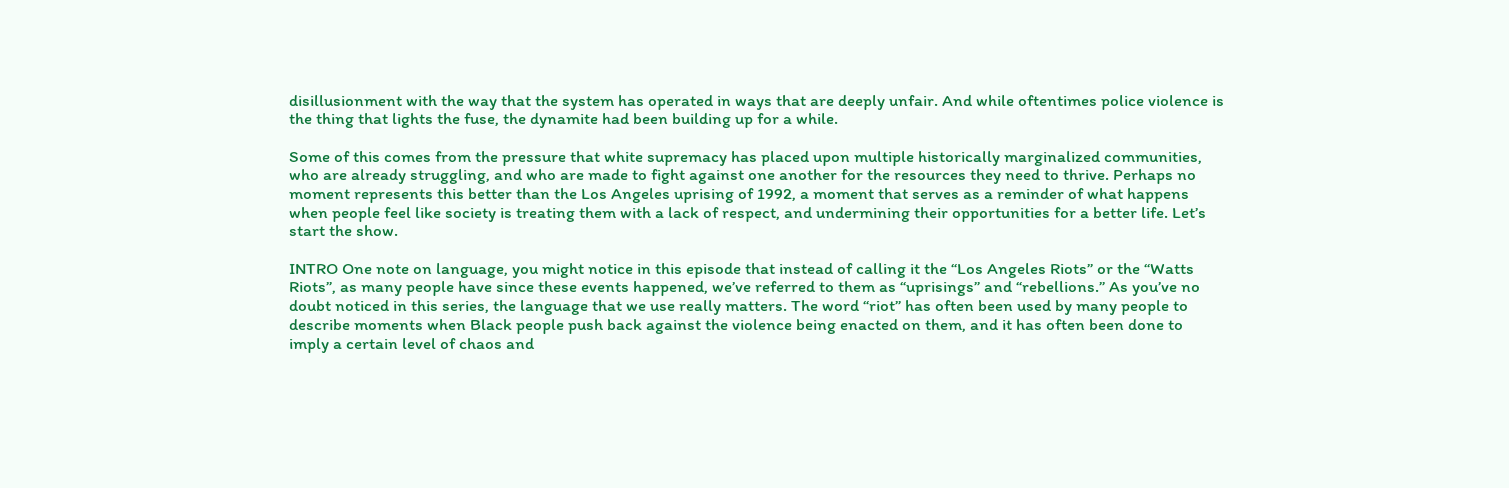disillusionment with the way that the system has operated in ways that are deeply unfair. And while oftentimes police violence is the thing that lights the fuse, the dynamite had been building up for a while.

Some of this comes from the pressure that white supremacy has placed upon multiple historically marginalized communities, who are already struggling, and who are made to fight against one another for the resources they need to thrive. Perhaps no moment represents this better than the Los Angeles uprising of 1992, a moment that serves as a reminder of what happens when people feel like society is treating them with a lack of respect, and undermining their opportunities for a better life. Let’s start the show.

INTRO One note on language, you might notice in this episode that instead of calling it the “Los Angeles Riots” or the “Watts Riots”, as many people have since these events happened, we’ve referred to them as “uprisings” and “rebellions.” As you’ve no doubt noticed in this series, the language that we use really matters. The word “riot” has often been used by many people to describe moments when Black people push back against the violence being enacted on them, and it has often been done to imply a certain level of chaos and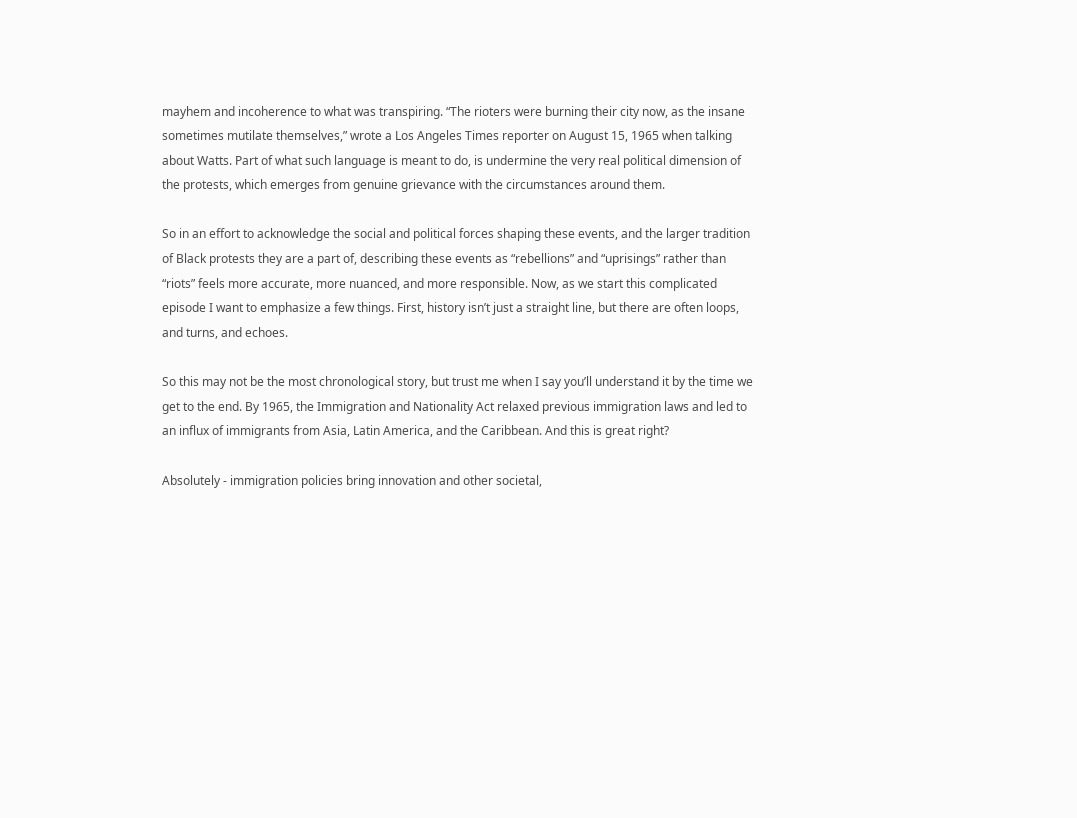mayhem and incoherence to what was transpiring. “The rioters were burning their city now, as the insane sometimes mutilate themselves,” wrote a Los Angeles Times reporter on August 15, 1965 when talking about Watts. Part of what such language is meant to do, is undermine the very real political dimension of the protests, which emerges from genuine grievance with the circumstances around them.

So in an effort to acknowledge the social and political forces shaping these events, and the larger tradition of Black protests they are a part of, describing these events as “rebellions” and “uprisings” rather than “riots” feels more accurate, more nuanced, and more responsible. Now, as we start this complicated episode I want to emphasize a few things. First, history isn’t just a straight line, but there are often loops, and turns, and echoes.

So this may not be the most chronological story, but trust me when I say you’ll understand it by the time we get to the end. By 1965, the Immigration and Nationality Act relaxed previous immigration laws and led to an influx of immigrants from Asia, Latin America, and the Caribbean. And this is great right?

Absolutely - immigration policies bring innovation and other societal,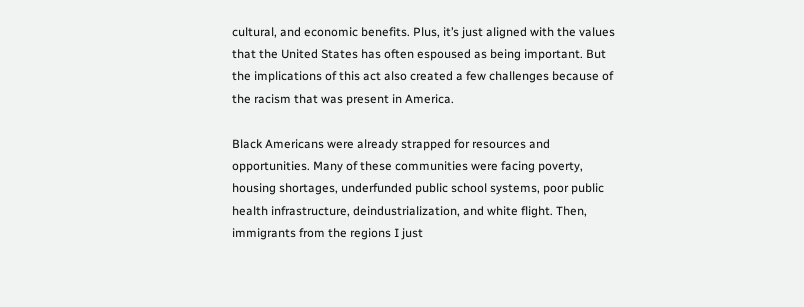cultural, and economic benefits. Plus, it’s just aligned with the values that the United States has often espoused as being important. But the implications of this act also created a few challenges because of the racism that was present in America.

Black Americans were already strapped for resources and opportunities. Many of these communities were facing poverty, housing shortages, underfunded public school systems, poor public health infrastructure, deindustrialization, and white flight. Then, immigrants from the regions I just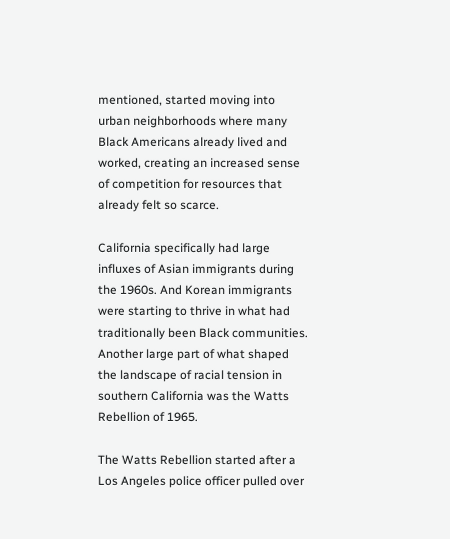mentioned, started moving into urban neighborhoods where many Black Americans already lived and worked, creating an increased sense of competition for resources that already felt so scarce.

California specifically had large influxes of Asian immigrants during the 1960s. And Korean immigrants were starting to thrive in what had traditionally been Black communities. Another large part of what shaped the landscape of racial tension in southern California was the Watts Rebellion of 1965.

The Watts Rebellion started after a Los Angeles police officer pulled over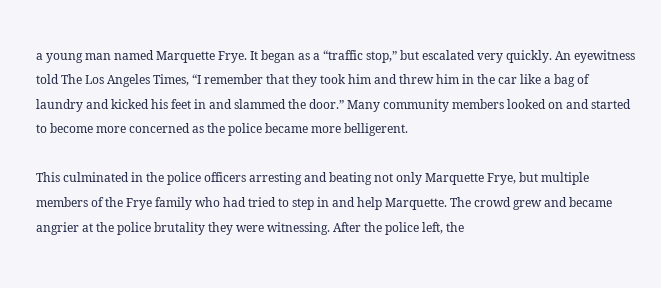a young man named Marquette Frye. It began as a “traffic stop,” but escalated very quickly. An eyewitness told The Los Angeles Times, “I remember that they took him and threw him in the car like a bag of laundry and kicked his feet in and slammed the door.” Many community members looked on and started to become more concerned as the police became more belligerent.

This culminated in the police officers arresting and beating not only Marquette Frye, but multiple members of the Frye family who had tried to step in and help Marquette. The crowd grew and became angrier at the police brutality they were witnessing. After the police left, the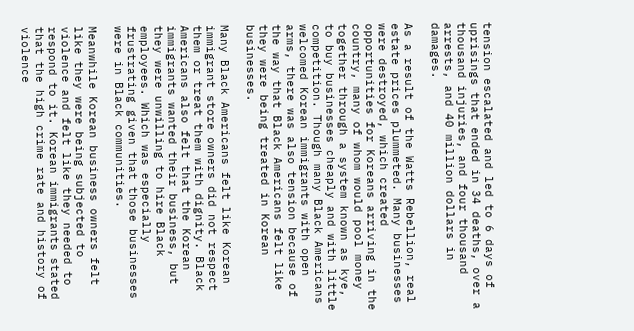tension escalated and led to 6 days of uprisings that ended in 34 deaths, over a thousand injuries, and four thousand arrests, and 40 million dollars in damages.

As a result of the Watts Rebellion, real estate prices plummeted. Many businesses were destroyed, which created opportunities for Koreans arriving in the country, many of whom would pool money together through a system known as kye, to buy businesses cheaply and with little competition. Though many Black Americans welcomed Korean immigrants with open arms, there was also tension because of the way that Black Americans felt like they were being treated in Korean businesses.

Many Black Americans felt like Korean immigrant store owners did not respect them or treat them with dignity. Black Americans also felt that the Korean immigrants wanted their business, but they were unwilling to hire Black employees. Which was especially frustrating given that those businesses were in Black communities.

Meanwhile Korean business owners felt like they were being subjected to violence and felt like they needed to respond to it. Korean immigrants stated that the high crime rate and history of violence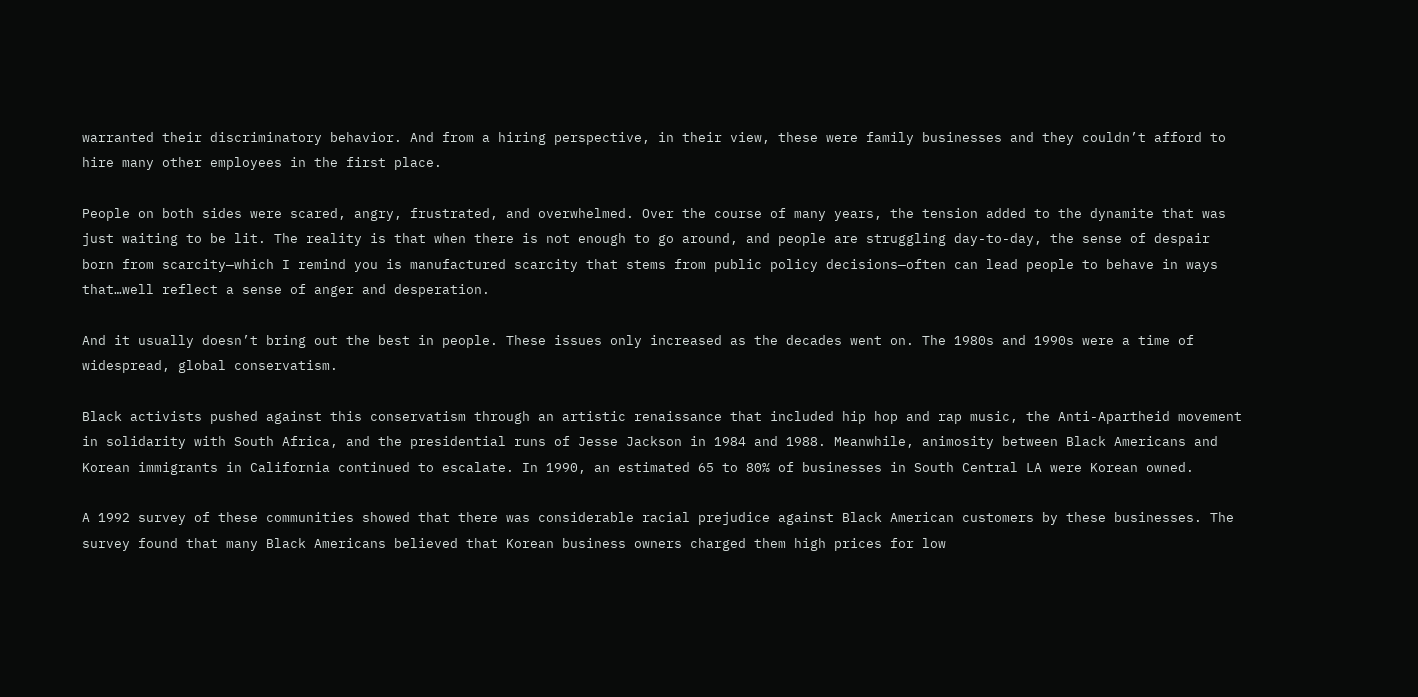warranted their discriminatory behavior. And from a hiring perspective, in their view, these were family businesses and they couldn’t afford to hire many other employees in the first place.

People on both sides were scared, angry, frustrated, and overwhelmed. Over the course of many years, the tension added to the dynamite that was just waiting to be lit. The reality is that when there is not enough to go around, and people are struggling day-to-day, the sense of despair born from scarcity—which I remind you is manufactured scarcity that stems from public policy decisions—often can lead people to behave in ways that…well reflect a sense of anger and desperation.

And it usually doesn’t bring out the best in people. These issues only increased as the decades went on. The 1980s and 1990s were a time of widespread, global conservatism.

Black activists pushed against this conservatism through an artistic renaissance that included hip hop and rap music, the Anti-Apartheid movement in solidarity with South Africa, and the presidential runs of Jesse Jackson in 1984 and 1988. Meanwhile, animosity between Black Americans and Korean immigrants in California continued to escalate. In 1990, an estimated 65 to 80% of businesses in South Central LA were Korean owned.

A 1992 survey of these communities showed that there was considerable racial prejudice against Black American customers by these businesses. The survey found that many Black Americans believed that Korean business owners charged them high prices for low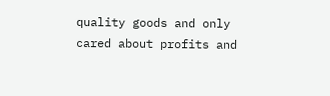quality goods and only cared about profits and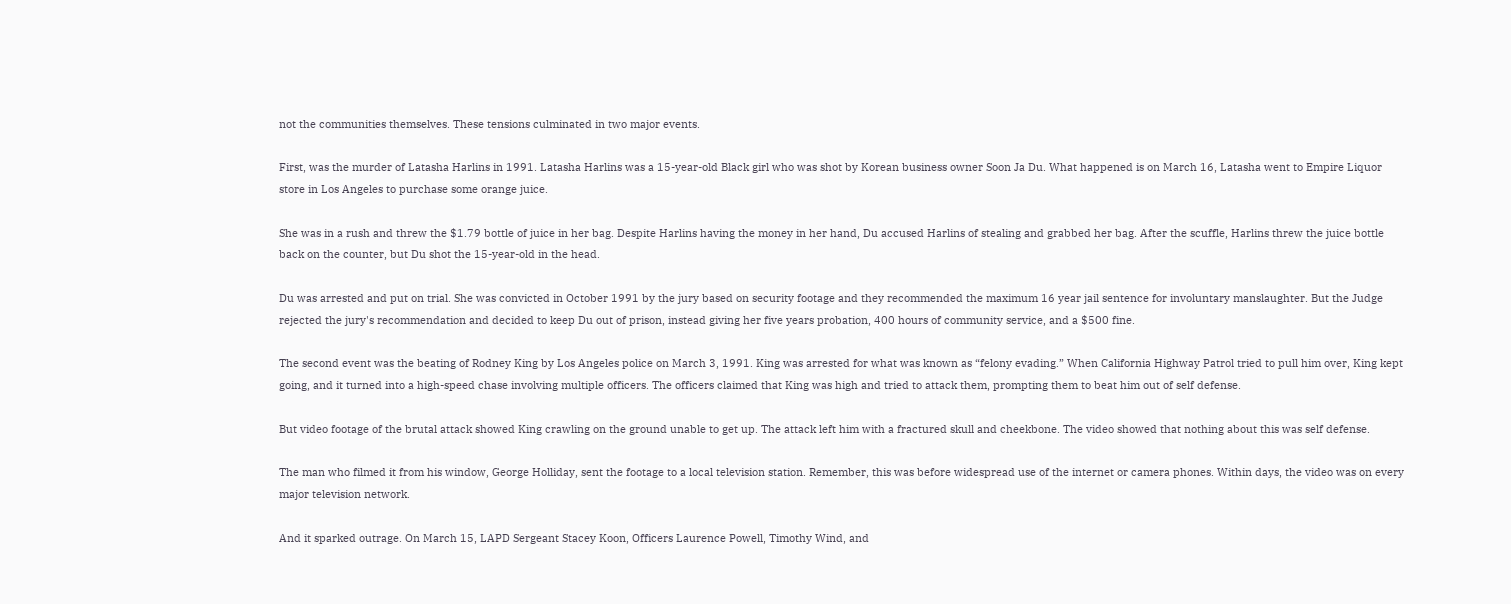not the communities themselves. These tensions culminated in two major events.

First, was the murder of Latasha Harlins in 1991. Latasha Harlins was a 15-year-old Black girl who was shot by Korean business owner Soon Ja Du. What happened is on March 16, Latasha went to Empire Liquor store in Los Angeles to purchase some orange juice.

She was in a rush and threw the $1.79 bottle of juice in her bag. Despite Harlins having the money in her hand, Du accused Harlins of stealing and grabbed her bag. After the scuffle, Harlins threw the juice bottle back on the counter, but Du shot the 15-year-old in the head.

Du was arrested and put on trial. She was convicted in October 1991 by the jury based on security footage and they recommended the maximum 16 year jail sentence for involuntary manslaughter. But the Judge rejected the jury's recommendation and decided to keep Du out of prison, instead giving her five years probation, 400 hours of community service, and a $500 fine.

The second event was the beating of Rodney King by Los Angeles police on March 3, 1991. King was arrested for what was known as “felony evading.” When California Highway Patrol tried to pull him over, King kept going, and it turned into a high-speed chase involving multiple officers. The officers claimed that King was high and tried to attack them, prompting them to beat him out of self defense.

But video footage of the brutal attack showed King crawling on the ground unable to get up. The attack left him with a fractured skull and cheekbone. The video showed that nothing about this was self defense.

The man who filmed it from his window, George Holliday, sent the footage to a local television station. Remember, this was before widespread use of the internet or camera phones. Within days, the video was on every major television network.

And it sparked outrage. On March 15, LAPD Sergeant Stacey Koon, Officers Laurence Powell, Timothy Wind, and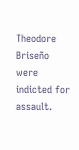Theodore Briseño were indicted for assault.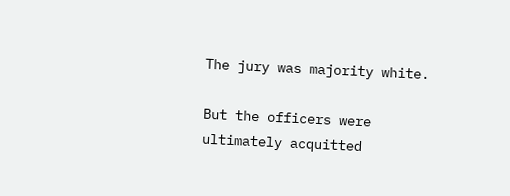The jury was majority white.

But the officers were ultimately acquitted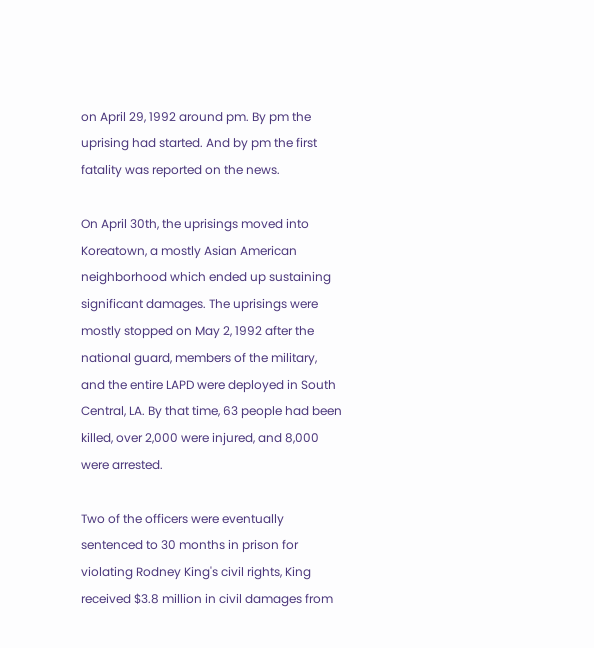on April 29, 1992 around pm. By pm the uprising had started. And by pm the first fatality was reported on the news.

On April 30th, the uprisings moved into Koreatown, a mostly Asian American neighborhood which ended up sustaining significant damages. The uprisings were mostly stopped on May 2, 1992 after the national guard, members of the military, and the entire LAPD were deployed in South Central, LA. By that time, 63 people had been killed, over 2,000 were injured, and 8,000 were arrested.

Two of the officers were eventually sentenced to 30 months in prison for violating Rodney King's civil rights, King received $3.8 million in civil damages from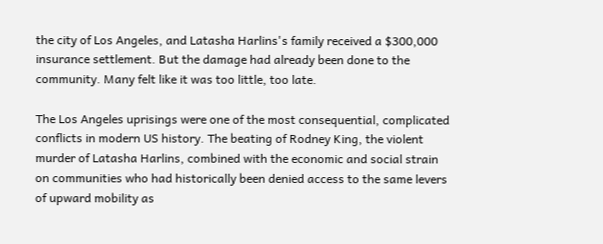the city of Los Angeles, and Latasha Harlins's family received a $300,000 insurance settlement. But the damage had already been done to the community. Many felt like it was too little, too late.

The Los Angeles uprisings were one of the most consequential, complicated conflicts in modern US history. The beating of Rodney King, the violent murder of Latasha Harlins, combined with the economic and social strain on communities who had historically been denied access to the same levers of upward mobility as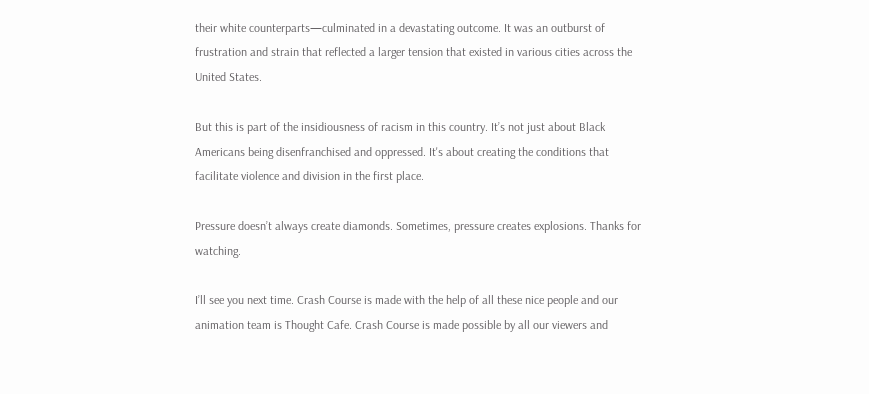their white counterparts—culminated in a devastating outcome. It was an outburst of frustration and strain that reflected a larger tension that existed in various cities across the United States.

But this is part of the insidiousness of racism in this country. It’s not just about Black Americans being disenfranchised and oppressed. It's about creating the conditions that facilitate violence and division in the first place.

Pressure doesn’t always create diamonds. Sometimes, pressure creates explosions. Thanks for watching.

I’ll see you next time. Crash Course is made with the help of all these nice people and our animation team is Thought Cafe. Crash Course is made possible by all our viewers and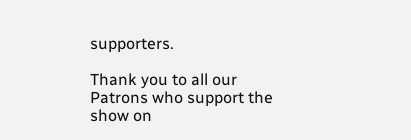supporters.

Thank you to all our Patrons who support the show on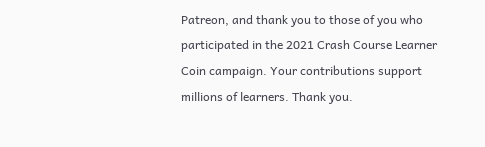Patreon, and thank you to those of you who participated in the 2021 Crash Course Learner Coin campaign. Your contributions support millions of learners. Thank you.